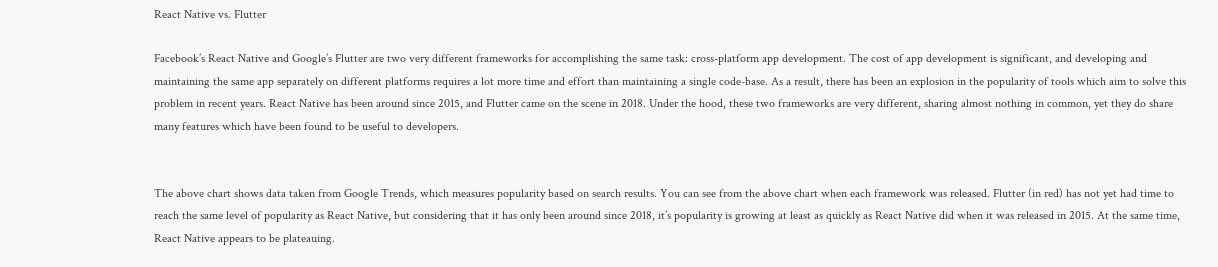React Native vs. Flutter

Facebook’s React Native and Google’s Flutter are two very different frameworks for accomplishing the same task: cross-platform app development. The cost of app development is significant, and developing and maintaining the same app separately on different platforms requires a lot more time and effort than maintaining a single code-base. As a result, there has been an explosion in the popularity of tools which aim to solve this problem in recent years. React Native has been around since 2015, and Flutter came on the scene in 2018. Under the hood, these two frameworks are very different, sharing almost nothing in common, yet they do share many features which have been found to be useful to developers.


The above chart shows data taken from Google Trends, which measures popularity based on search results. You can see from the above chart when each framework was released. Flutter (in red) has not yet had time to reach the same level of popularity as React Native, but considering that it has only been around since 2018, it’s popularity is growing at least as quickly as React Native did when it was released in 2015. At the same time, React Native appears to be plateauing.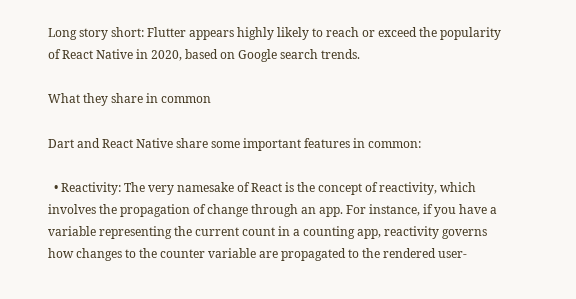Long story short: Flutter appears highly likely to reach or exceed the popularity of React Native in 2020, based on Google search trends.

What they share in common

Dart and React Native share some important features in common:

  • Reactivity: The very namesake of React is the concept of reactivity, which involves the propagation of change through an app. For instance, if you have a variable representing the current count in a counting app, reactivity governs how changes to the counter variable are propagated to the rendered user-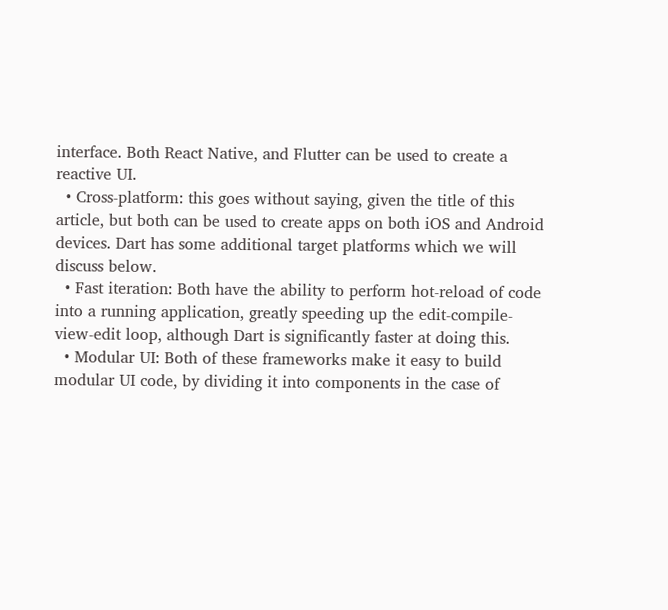interface. Both React Native, and Flutter can be used to create a reactive UI.
  • Cross-platform: this goes without saying, given the title of this article, but both can be used to create apps on both iOS and Android devices. Dart has some additional target platforms which we will discuss below.
  • Fast iteration: Both have the ability to perform hot-reload of code into a running application, greatly speeding up the edit-compile-view-edit loop, although Dart is significantly faster at doing this.
  • Modular UI: Both of these frameworks make it easy to build modular UI code, by dividing it into components in the case of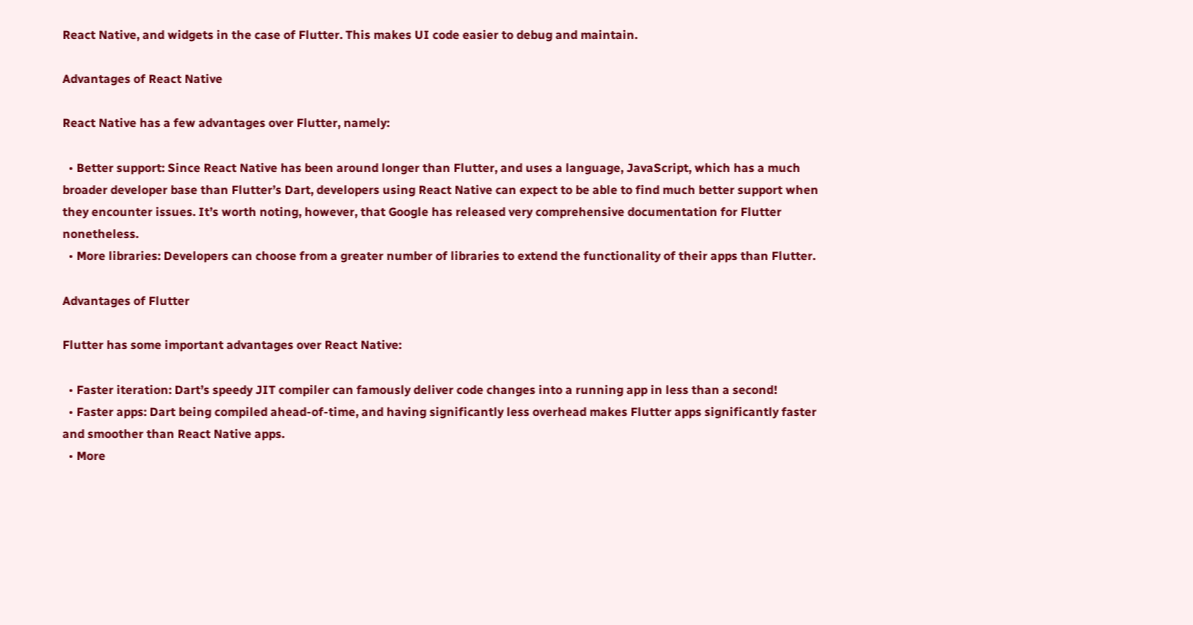React Native, and widgets in the case of Flutter. This makes UI code easier to debug and maintain.

Advantages of React Native

React Native has a few advantages over Flutter, namely:

  • Better support: Since React Native has been around longer than Flutter, and uses a language, JavaScript, which has a much broader developer base than Flutter’s Dart, developers using React Native can expect to be able to find much better support when they encounter issues. It’s worth noting, however, that Google has released very comprehensive documentation for Flutter nonetheless.
  • More libraries: Developers can choose from a greater number of libraries to extend the functionality of their apps than Flutter.

Advantages of Flutter

Flutter has some important advantages over React Native:

  • Faster iteration: Dart’s speedy JIT compiler can famously deliver code changes into a running app in less than a second!
  • Faster apps: Dart being compiled ahead-of-time, and having significantly less overhead makes Flutter apps significantly faster and smoother than React Native apps.
  • More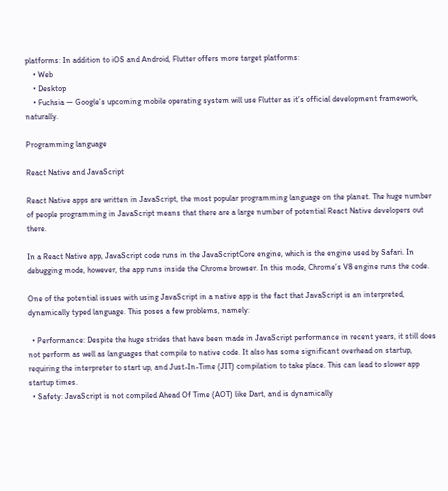platforms: In addition to iOS and Android, Flutter offers more target platforms:
    • Web
    • Desktop
    • Fuchsia — Google’s upcoming mobile operating system will use Flutter as it’s official development framework, naturally.

Programming language

React Native and JavaScript

React Native apps are written in JavaScript, the most popular programming language on the planet. The huge number of people programming in JavaScript means that there are a large number of potential React Native developers out there.

In a React Native app, JavaScript code runs in the JavaScriptCore engine, which is the engine used by Safari. In debugging mode, however, the app runs inside the Chrome browser. In this mode, Chrome’s V8 engine runs the code.

One of the potential issues with using JavaScript in a native app is the fact that JavaScript is an interpreted, dynamically typed language. This poses a few problems, namely:

  • Performance: Despite the huge strides that have been made in JavaScript performance in recent years, it still does not perform as well as languages that compile to native code. It also has some significant overhead on startup, requiring the interpreter to start up, and Just-In-Time (JIT) compilation to take place. This can lead to slower app startup times.
  • Safety: JavaScript is not compiled Ahead Of Time (AOT) like Dart, and is dynamically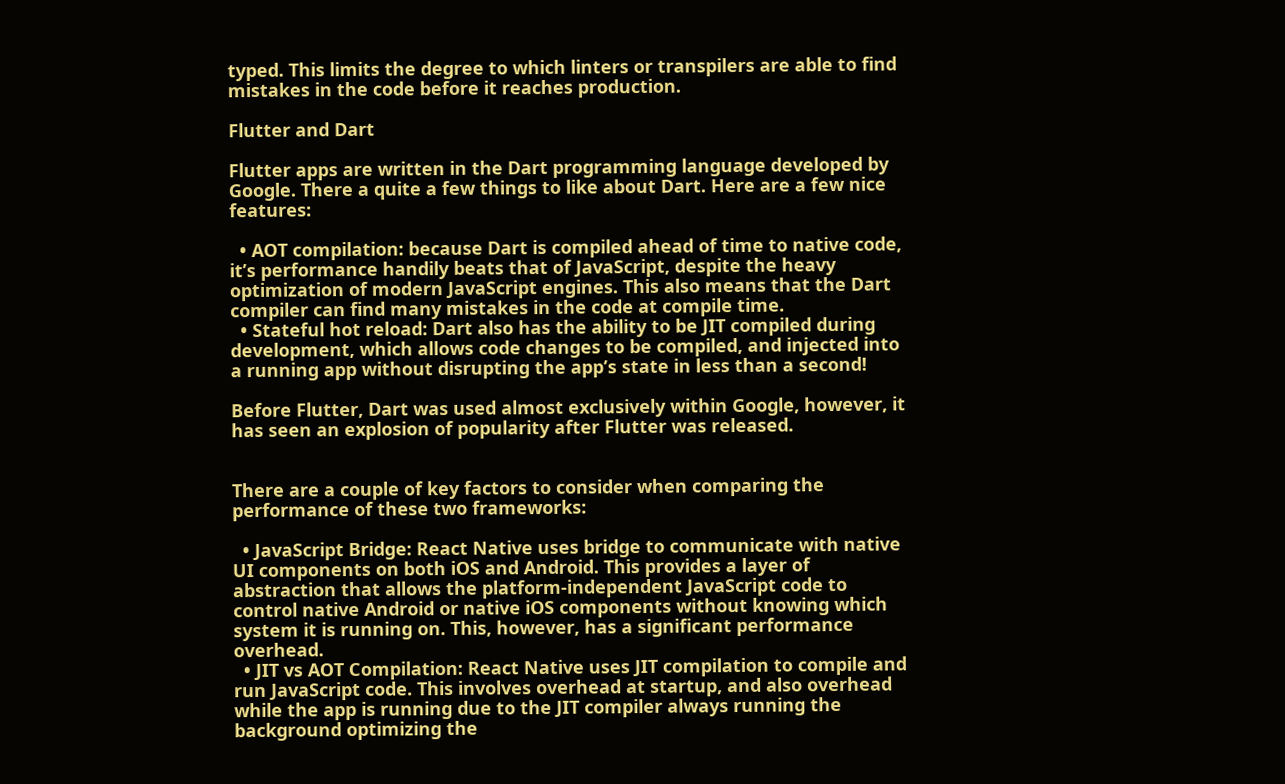typed. This limits the degree to which linters or transpilers are able to find mistakes in the code before it reaches production.

Flutter and Dart

Flutter apps are written in the Dart programming language developed by Google. There a quite a few things to like about Dart. Here are a few nice features:

  • AOT compilation: because Dart is compiled ahead of time to native code, it’s performance handily beats that of JavaScript, despite the heavy optimization of modern JavaScript engines. This also means that the Dart compiler can find many mistakes in the code at compile time.
  • Stateful hot reload: Dart also has the ability to be JIT compiled during development, which allows code changes to be compiled, and injected into a running app without disrupting the app’s state in less than a second!

Before Flutter, Dart was used almost exclusively within Google, however, it has seen an explosion of popularity after Flutter was released.


There are a couple of key factors to consider when comparing the performance of these two frameworks:

  • JavaScript Bridge: React Native uses bridge to communicate with native UI components on both iOS and Android. This provides a layer of abstraction that allows the platform-independent JavaScript code to control native Android or native iOS components without knowing which system it is running on. This, however, has a significant performance overhead.
  • JIT vs AOT Compilation: React Native uses JIT compilation to compile and run JavaScript code. This involves overhead at startup, and also overhead while the app is running due to the JIT compiler always running the background optimizing the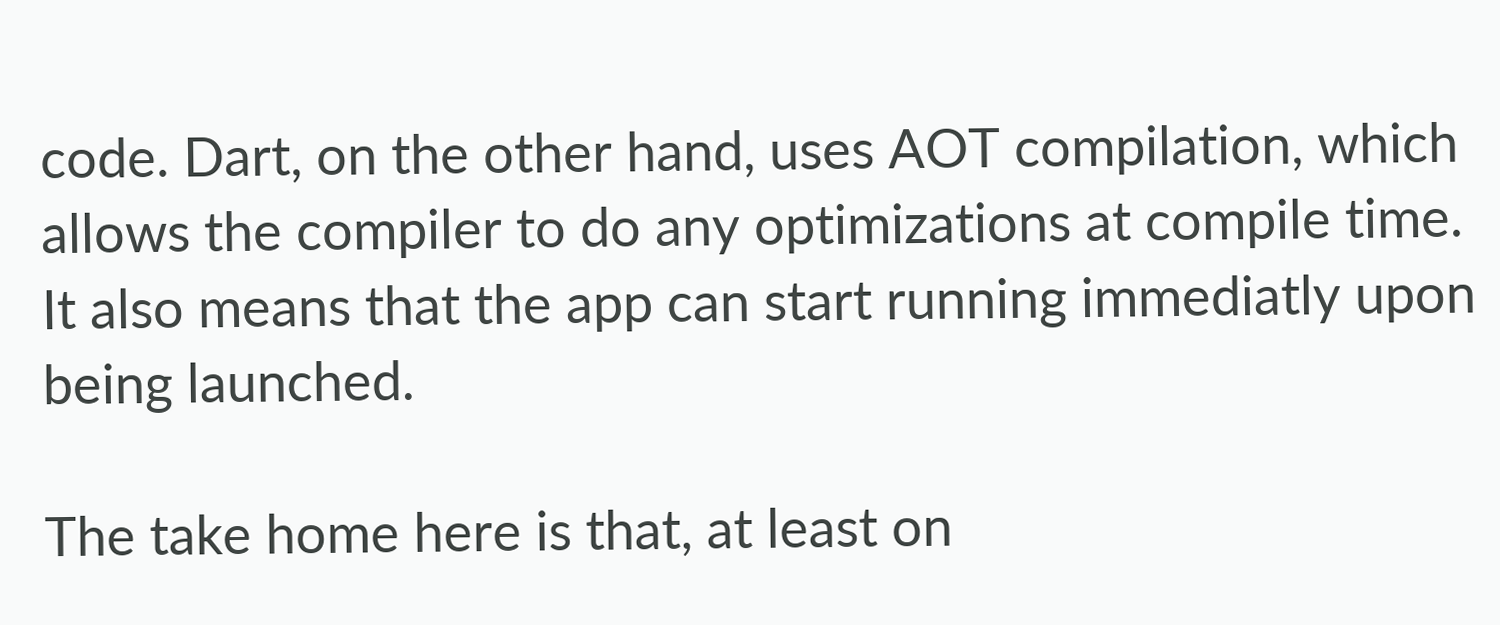code. Dart, on the other hand, uses AOT compilation, which allows the compiler to do any optimizations at compile time. It also means that the app can start running immediatly upon being launched.

The take home here is that, at least on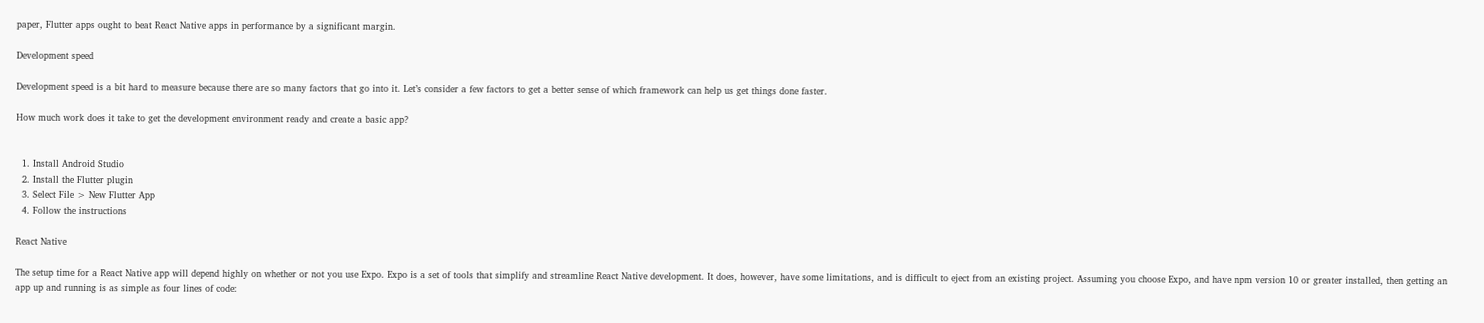paper, Flutter apps ought to beat React Native apps in performance by a significant margin.

Development speed

Development speed is a bit hard to measure because there are so many factors that go into it. Let’s consider a few factors to get a better sense of which framework can help us get things done faster.

How much work does it take to get the development environment ready and create a basic app?


  1. Install Android Studio
  2. Install the Flutter plugin
  3. Select File > New Flutter App
  4. Follow the instructions

React Native

The setup time for a React Native app will depend highly on whether or not you use Expo. Expo is a set of tools that simplify and streamline React Native development. It does, however, have some limitations, and is difficult to eject from an existing project. Assuming you choose Expo, and have npm version 10 or greater installed, then getting an app up and running is as simple as four lines of code: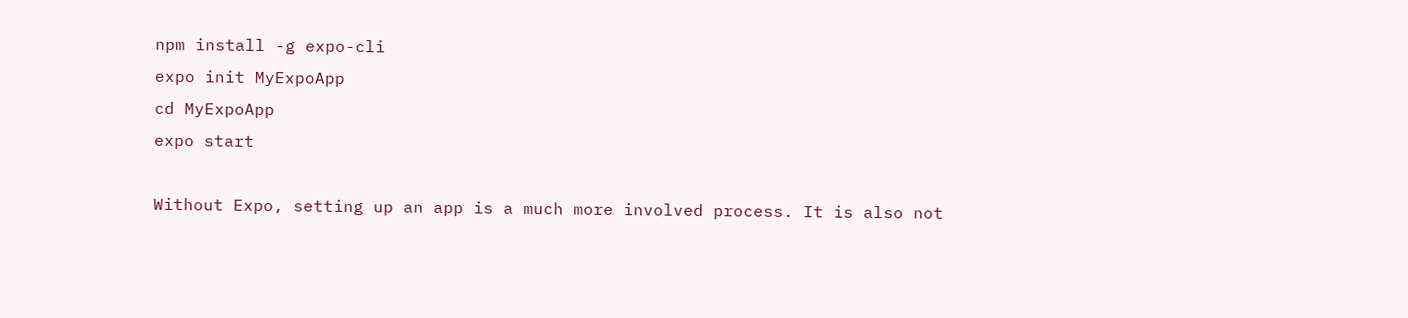npm install -g expo-cli
expo init MyExpoApp
cd MyExpoApp
expo start

Without Expo, setting up an app is a much more involved process. It is also not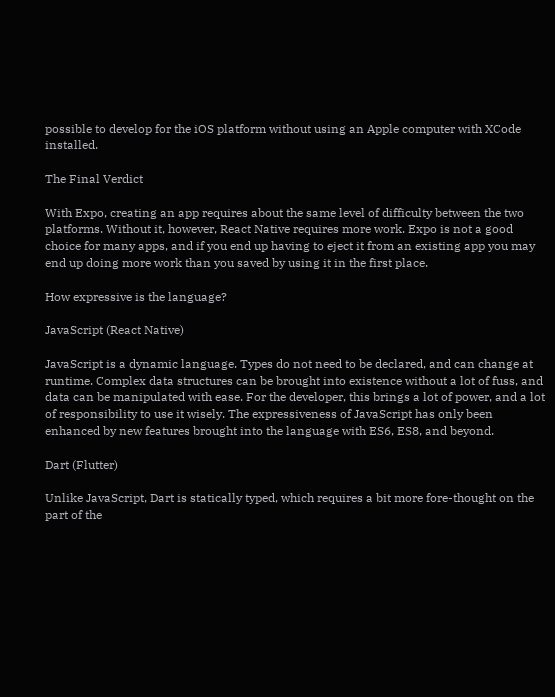possible to develop for the iOS platform without using an Apple computer with XCode installed.

The Final Verdict

With Expo, creating an app requires about the same level of difficulty between the two platforms. Without it, however, React Native requires more work. Expo is not a good choice for many apps, and if you end up having to eject it from an existing app you may end up doing more work than you saved by using it in the first place.

How expressive is the language?

JavaScript (React Native)

JavaScript is a dynamic language. Types do not need to be declared, and can change at runtime. Complex data structures can be brought into existence without a lot of fuss, and data can be manipulated with ease. For the developer, this brings a lot of power, and a lot of responsibility to use it wisely. The expressiveness of JavaScript has only been enhanced by new features brought into the language with ES6, ES8, and beyond.

Dart (Flutter)

Unlike JavaScript, Dart is statically typed, which requires a bit more fore-thought on the part of the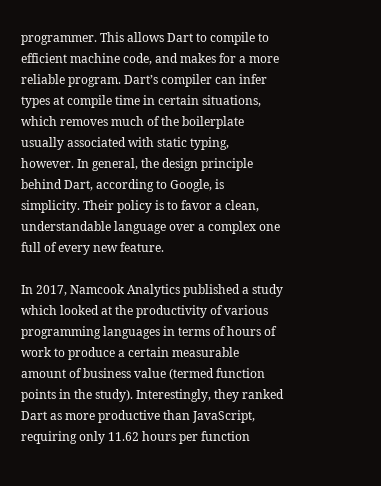programmer. This allows Dart to compile to efficient machine code, and makes for a more reliable program. Dart’s compiler can infer types at compile time in certain situations, which removes much of the boilerplate usually associated with static typing, however. In general, the design principle behind Dart, according to Google, is simplicity. Their policy is to favor a clean, understandable language over a complex one full of every new feature.

In 2017, Namcook Analytics published a study which looked at the productivity of various programming languages in terms of hours of work to produce a certain measurable amount of business value (termed function points in the study). Interestingly, they ranked Dart as more productive than JavaScript, requiring only 11.62 hours per function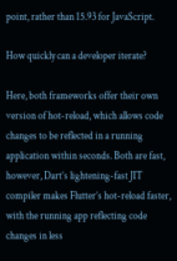point, rather than 15.93 for JavaScript.

How quickly can a developer iterate?

Here, both frameworks offer their own version of hot-reload, which allows code changes to be reflected in a running application within seconds. Both are fast, however, Dart’s lightening-fast JIT compiler makes Flutter’s hot-reload faster, with the running app reflecting code changes in less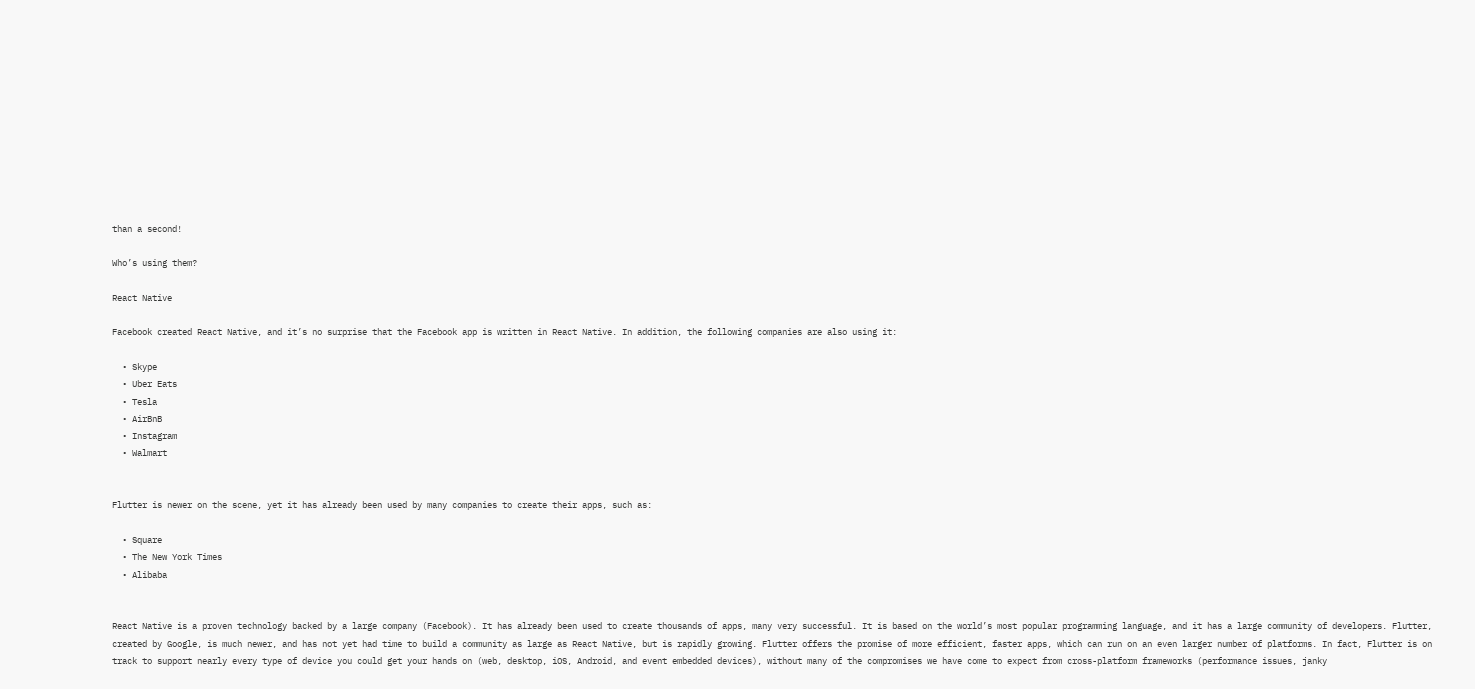than a second!

Who’s using them?

React Native

Facebook created React Native, and it’s no surprise that the Facebook app is written in React Native. In addition, the following companies are also using it:

  • Skype
  • Uber Eats
  • Tesla
  • AirBnB
  • Instagram
  • Walmart


Flutter is newer on the scene, yet it has already been used by many companies to create their apps, such as:

  • Square
  • The New York Times
  • Alibaba


React Native is a proven technology backed by a large company (Facebook). It has already been used to create thousands of apps, many very successful. It is based on the world’s most popular programming language, and it has a large community of developers. Flutter, created by Google, is much newer, and has not yet had time to build a community as large as React Native, but is rapidly growing. Flutter offers the promise of more efficient, faster apps, which can run on an even larger number of platforms. In fact, Flutter is on track to support nearly every type of device you could get your hands on (web, desktop, iOS, Android, and event embedded devices), without many of the compromises we have come to expect from cross-platform frameworks (performance issues, janky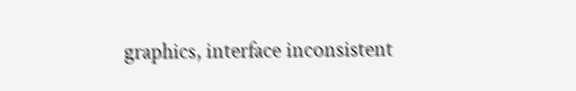graphics, interface inconsistent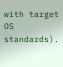with target OS standards).